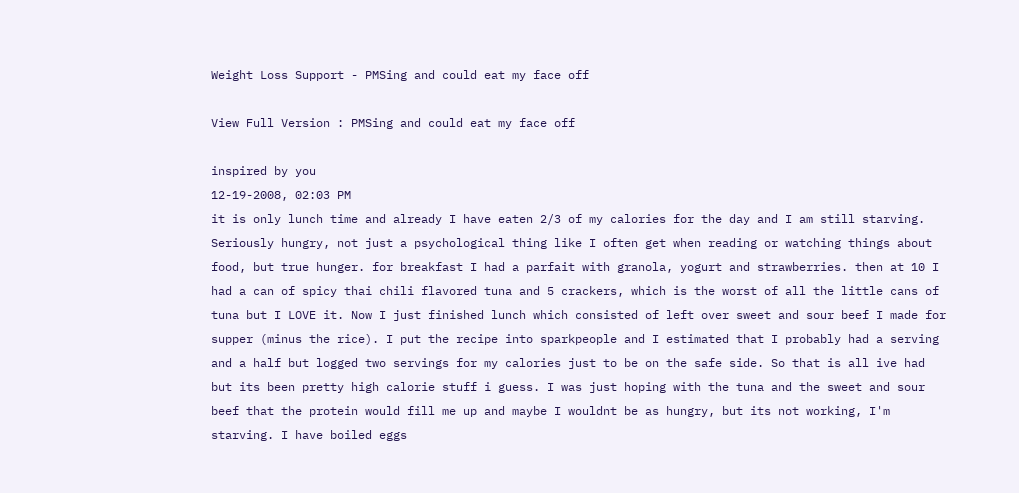Weight Loss Support - PMSing and could eat my face off

View Full Version : PMSing and could eat my face off

inspired by you
12-19-2008, 02:03 PM
it is only lunch time and already I have eaten 2/3 of my calories for the day and I am still starving. Seriously hungry, not just a psychological thing like I often get when reading or watching things about food, but true hunger. for breakfast I had a parfait with granola, yogurt and strawberries. then at 10 I had a can of spicy thai chili flavored tuna and 5 crackers, which is the worst of all the little cans of tuna but I LOVE it. Now I just finished lunch which consisted of left over sweet and sour beef I made for supper (minus the rice). I put the recipe into sparkpeople and I estimated that I probably had a serving and a half but logged two servings for my calories just to be on the safe side. So that is all ive had but its been pretty high calorie stuff i guess. I was just hoping with the tuna and the sweet and sour beef that the protein would fill me up and maybe I wouldnt be as hungry, but its not working, I'm starving. I have boiled eggs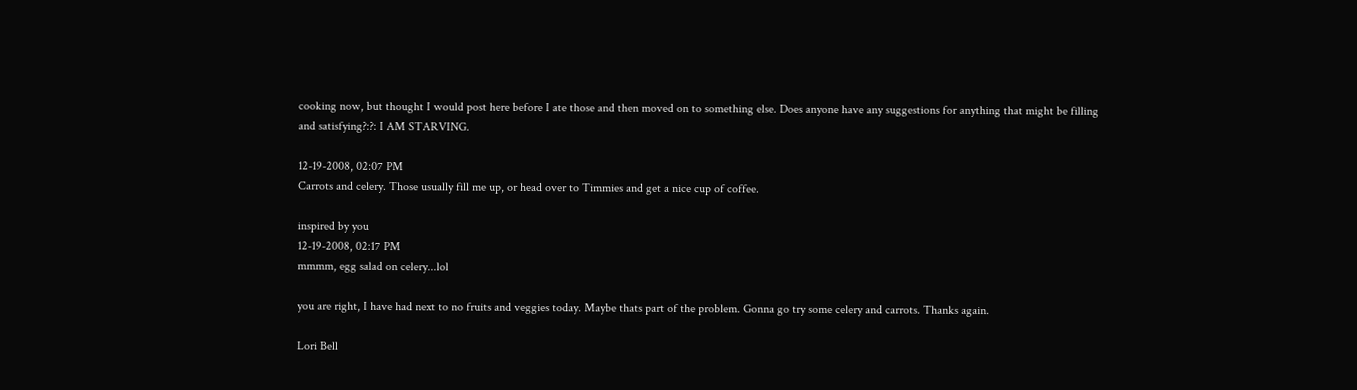cooking now, but thought I would post here before I ate those and then moved on to something else. Does anyone have any suggestions for anything that might be filling and satisfying?:?: I AM STARVING.

12-19-2008, 02:07 PM
Carrots and celery. Those usually fill me up, or head over to Timmies and get a nice cup of coffee.

inspired by you
12-19-2008, 02:17 PM
mmmm, egg salad on celery...lol

you are right, I have had next to no fruits and veggies today. Maybe thats part of the problem. Gonna go try some celery and carrots. Thanks again.

Lori Bell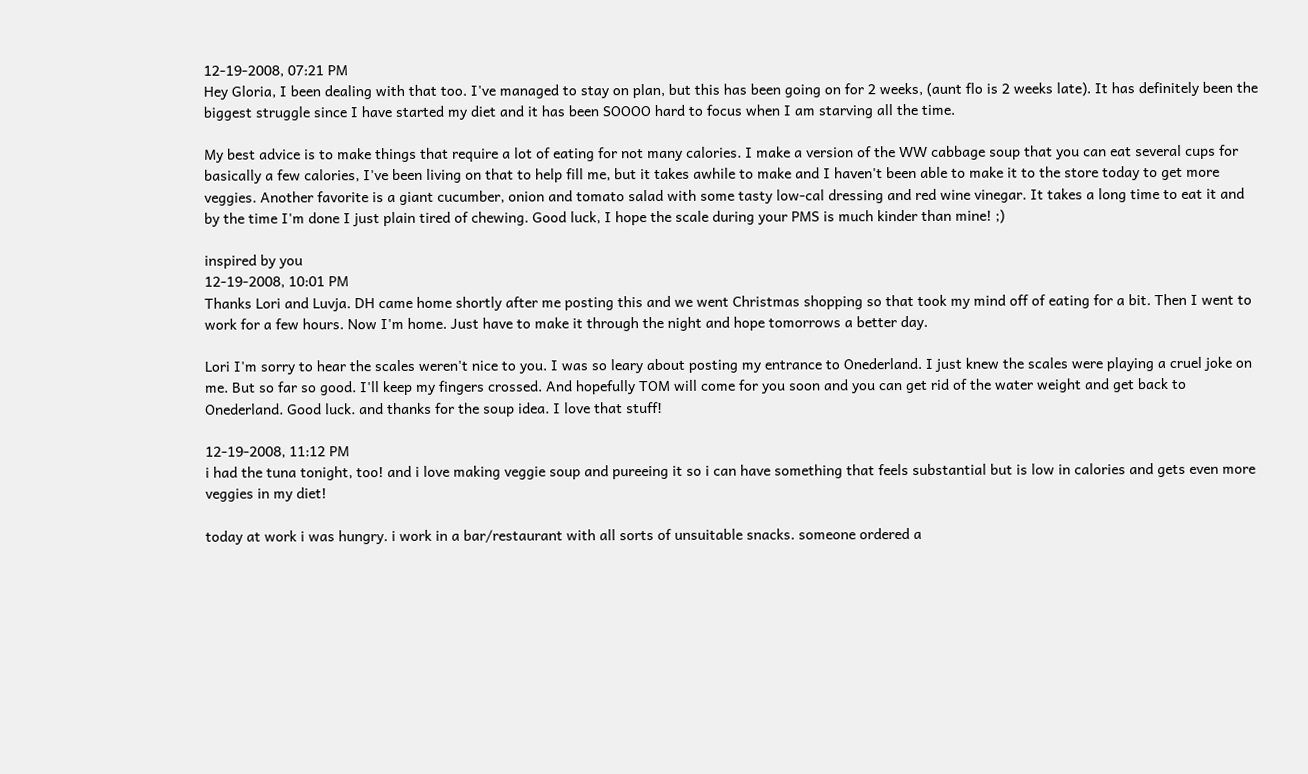12-19-2008, 07:21 PM
Hey Gloria, I been dealing with that too. I've managed to stay on plan, but this has been going on for 2 weeks, (aunt flo is 2 weeks late). It has definitely been the biggest struggle since I have started my diet and it has been SOOOO hard to focus when I am starving all the time.

My best advice is to make things that require a lot of eating for not many calories. I make a version of the WW cabbage soup that you can eat several cups for basically a few calories, I've been living on that to help fill me, but it takes awhile to make and I haven't been able to make it to the store today to get more veggies. Another favorite is a giant cucumber, onion and tomato salad with some tasty low-cal dressing and red wine vinegar. It takes a long time to eat it and by the time I'm done I just plain tired of chewing. Good luck, I hope the scale during your PMS is much kinder than mine! ;)

inspired by you
12-19-2008, 10:01 PM
Thanks Lori and Luvja. DH came home shortly after me posting this and we went Christmas shopping so that took my mind off of eating for a bit. Then I went to work for a few hours. Now I'm home. Just have to make it through the night and hope tomorrows a better day.

Lori I'm sorry to hear the scales weren't nice to you. I was so leary about posting my entrance to Onederland. I just knew the scales were playing a cruel joke on me. But so far so good. I'll keep my fingers crossed. And hopefully TOM will come for you soon and you can get rid of the water weight and get back to Onederland. Good luck. and thanks for the soup idea. I love that stuff!

12-19-2008, 11:12 PM
i had the tuna tonight, too! and i love making veggie soup and pureeing it so i can have something that feels substantial but is low in calories and gets even more veggies in my diet!

today at work i was hungry. i work in a bar/restaurant with all sorts of unsuitable snacks. someone ordered a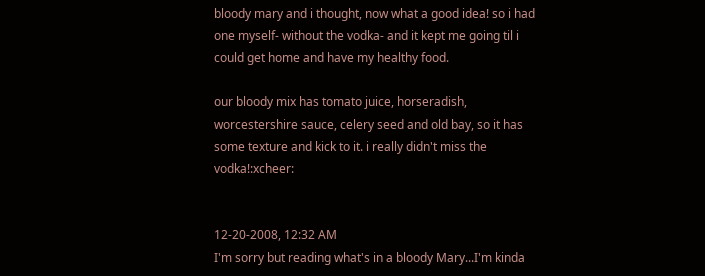bloody mary and i thought, now what a good idea! so i had one myself- without the vodka- and it kept me going til i could get home and have my healthy food.

our bloody mix has tomato juice, horseradish, worcestershire sauce, celery seed and old bay, so it has some texture and kick to it. i really didn't miss the vodka!:xcheer:


12-20-2008, 12:32 AM
I'm sorry but reading what's in a bloody Mary...I'm kinda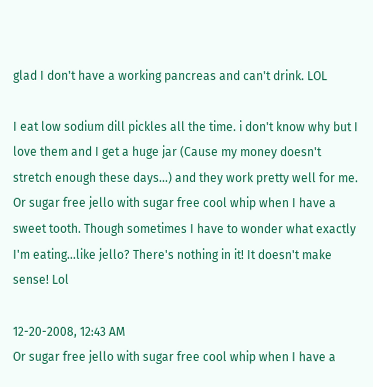glad I don't have a working pancreas and can't drink. LOL

I eat low sodium dill pickles all the time. i don't know why but I love them and I get a huge jar (Cause my money doesn't stretch enough these days...) and they work pretty well for me. Or sugar free jello with sugar free cool whip when I have a sweet tooth. Though sometimes I have to wonder what exactly I'm eating...like jello? There's nothing in it! It doesn't make sense! Lol

12-20-2008, 12:43 AM
Or sugar free jello with sugar free cool whip when I have a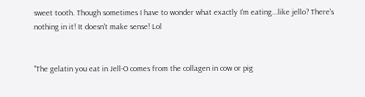sweet tooth. Though sometimes I have to wonder what exactly I'm eating...like jello? There's nothing in it! It doesn't make sense! Lol


"The gelatin you eat in Jell-O comes from the collagen in cow or pig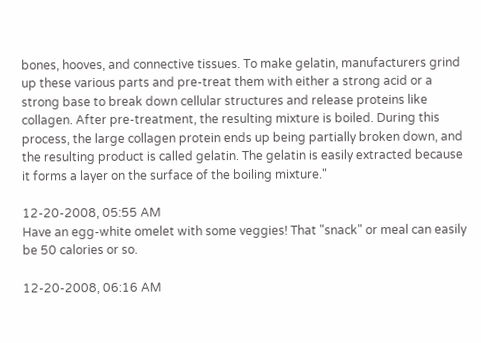bones, hooves, and connective tissues. To make gelatin, manufacturers grind up these various parts and pre-treat them with either a strong acid or a strong base to break down cellular structures and release proteins like collagen. After pre-treatment, the resulting mixture is boiled. During this process, the large collagen protein ends up being partially broken down, and the resulting product is called gelatin. The gelatin is easily extracted because it forms a layer on the surface of the boiling mixture."

12-20-2008, 05:55 AM
Have an egg-white omelet with some veggies! That "snack" or meal can easily be 50 calories or so.

12-20-2008, 06:16 AM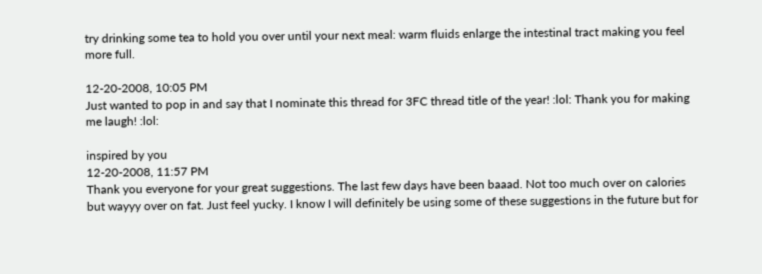try drinking some tea to hold you over until your next meal: warm fluids enlarge the intestinal tract making you feel more full.

12-20-2008, 10:05 PM
Just wanted to pop in and say that I nominate this thread for 3FC thread title of the year! :lol: Thank you for making me laugh! :lol:

inspired by you
12-20-2008, 11:57 PM
Thank you everyone for your great suggestions. The last few days have been baaad. Not too much over on calories but wayyy over on fat. Just feel yucky. I know I will definitely be using some of these suggestions in the future but for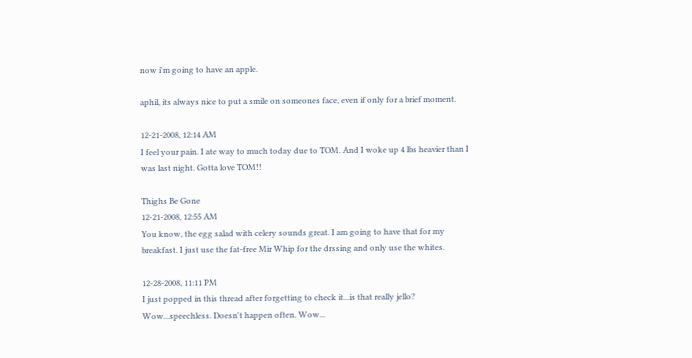now i'm going to have an apple.

aphil, its always nice to put a smile on someones face, even if only for a brief moment.

12-21-2008, 12:14 AM
I feel your pain. I ate way to much today due to TOM. And I woke up 4 lbs heavier than I was last night. Gotta love TOM!!

Thighs Be Gone
12-21-2008, 12:55 AM
You know, the egg salad with celery sounds great. I am going to have that for my breakfast. I just use the fat-free Mir Whip for the drssing and only use the whites.

12-28-2008, 11:11 PM
I just popped in this thread after forgetting to check it...is that really jello? Wow...speechless. Doesn't happen often. Wow...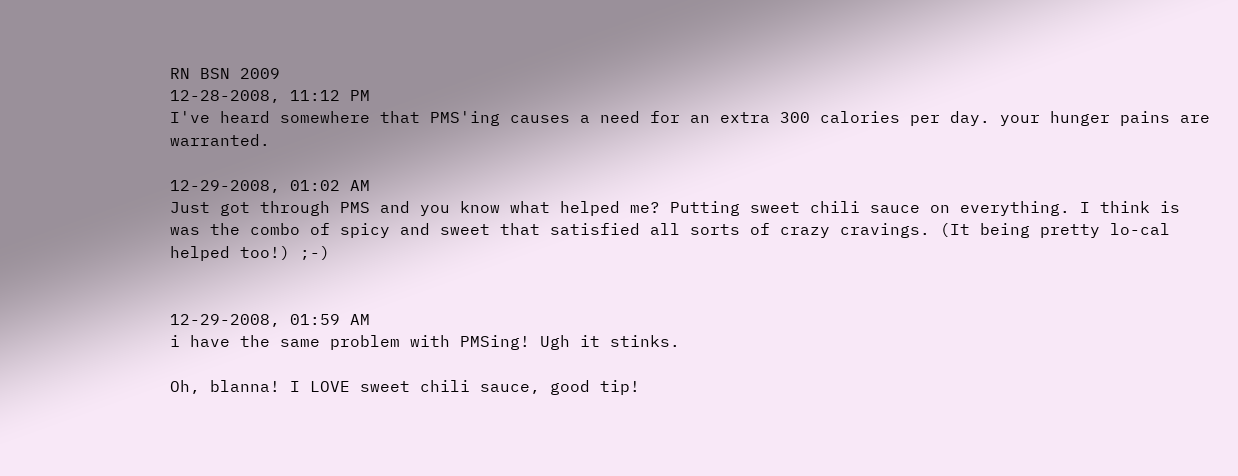RN BSN 2009
12-28-2008, 11:12 PM
I've heard somewhere that PMS'ing causes a need for an extra 300 calories per day. your hunger pains are warranted.

12-29-2008, 01:02 AM
Just got through PMS and you know what helped me? Putting sweet chili sauce on everything. I think is was the combo of spicy and sweet that satisfied all sorts of crazy cravings. (It being pretty lo-cal helped too!) ;-)


12-29-2008, 01:59 AM
i have the same problem with PMSing! Ugh it stinks.

Oh, blanna! I LOVE sweet chili sauce, good tip!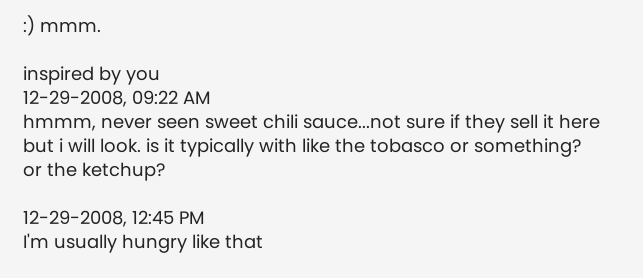:) mmm.

inspired by you
12-29-2008, 09:22 AM
hmmm, never seen sweet chili sauce...not sure if they sell it here but i will look. is it typically with like the tobasco or something? or the ketchup?

12-29-2008, 12:45 PM
I'm usually hungry like that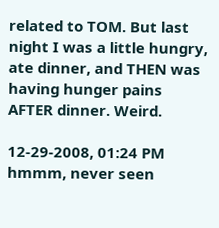related to TOM. But last night I was a little hungry, ate dinner, and THEN was having hunger pains AFTER dinner. Weird.

12-29-2008, 01:24 PM
hmmm, never seen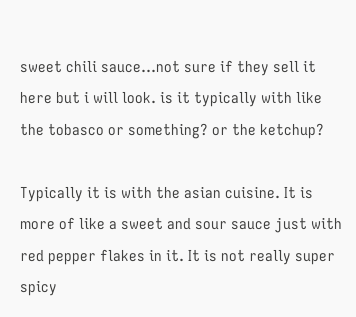sweet chili sauce...not sure if they sell it here but i will look. is it typically with like the tobasco or something? or the ketchup?

Typically it is with the asian cuisine. It is more of like a sweet and sour sauce just with red pepper flakes in it. It is not really super spicy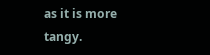as it is more tangy.